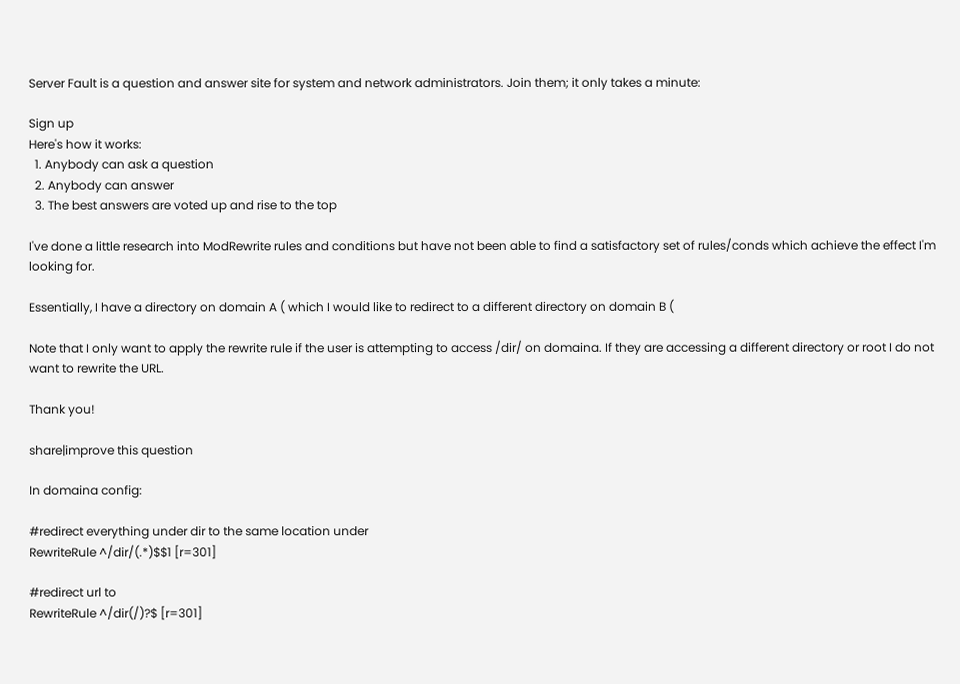Server Fault is a question and answer site for system and network administrators. Join them; it only takes a minute:

Sign up
Here's how it works:
  1. Anybody can ask a question
  2. Anybody can answer
  3. The best answers are voted up and rise to the top

I've done a little research into ModRewrite rules and conditions but have not been able to find a satisfactory set of rules/conds which achieve the effect I'm looking for.

Essentially, I have a directory on domain A ( which I would like to redirect to a different directory on domain B (

Note that I only want to apply the rewrite rule if the user is attempting to access /dir/ on domaina. If they are accessing a different directory or root I do not want to rewrite the URL.

Thank you!

share|improve this question

In domaina config:

#redirect everything under dir to the same location under
RewriteRule ^/dir/(.*)$$1 [r=301]

#redirect url to
RewriteRule ^/dir(/)?$ [r=301]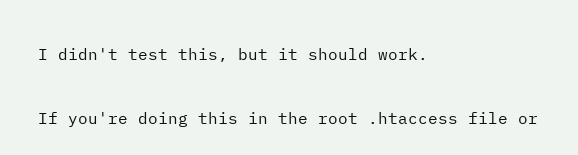I didn't test this, but it should work.

If you're doing this in the root .htaccess file or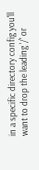in a specific directory config you'll want to drop the leading '/' or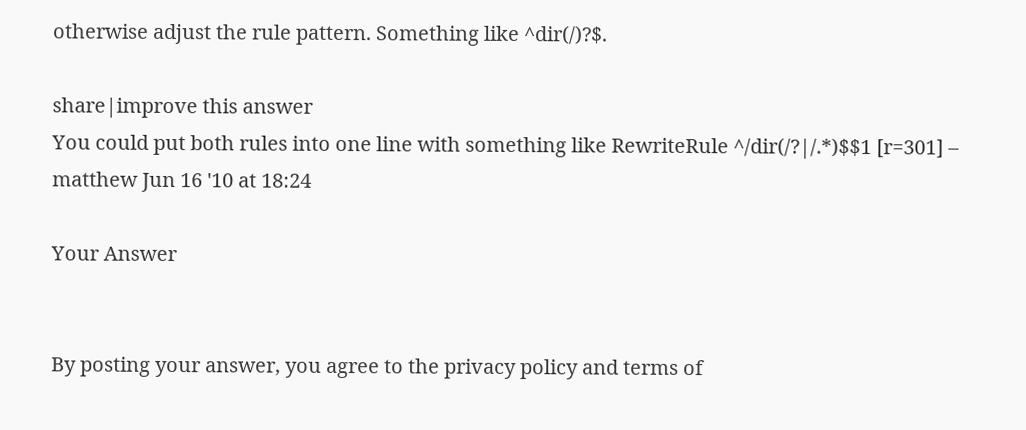otherwise adjust the rule pattern. Something like ^dir(/)?$.

share|improve this answer
You could put both rules into one line with something like RewriteRule ^/dir(/?|/.*)$$1 [r=301] – matthew Jun 16 '10 at 18:24

Your Answer


By posting your answer, you agree to the privacy policy and terms of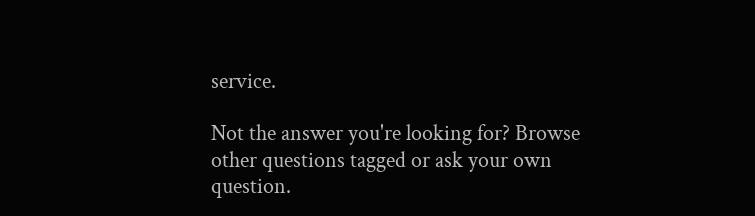service.

Not the answer you're looking for? Browse other questions tagged or ask your own question.